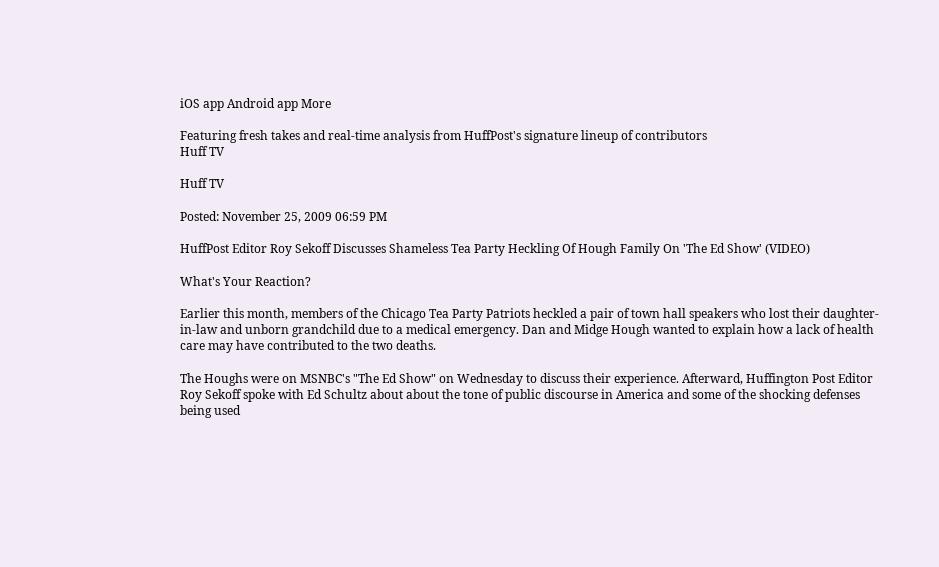iOS app Android app More

Featuring fresh takes and real-time analysis from HuffPost's signature lineup of contributors
Huff TV

Huff TV

Posted: November 25, 2009 06:59 PM

HuffPost Editor Roy Sekoff Discusses Shameless Tea Party Heckling Of Hough Family On 'The Ed Show' (VIDEO)

What's Your Reaction?

Earlier this month, members of the Chicago Tea Party Patriots heckled a pair of town hall speakers who lost their daughter-in-law and unborn grandchild due to a medical emergency. Dan and Midge Hough wanted to explain how a lack of health care may have contributed to the two deaths.

The Houghs were on MSNBC's "The Ed Show" on Wednesday to discuss their experience. Afterward, Huffington Post Editor Roy Sekoff spoke with Ed Schultz about about the tone of public discourse in America and some of the shocking defenses being used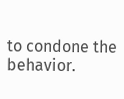to condone the behavior.